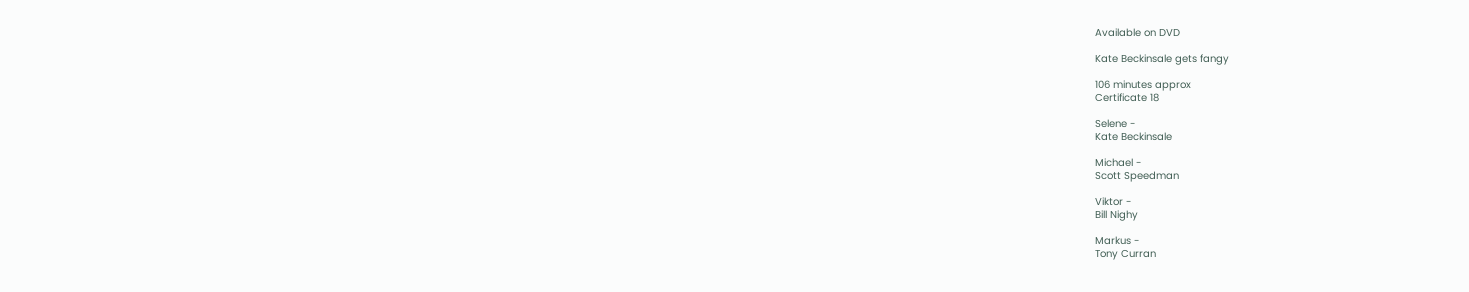Available on DVD

Kate Beckinsale gets fangy

106 minutes approx
Certificate 18

Selene -
Kate Beckinsale

Michael -
Scott Speedman

Viktor -
Bill Nighy

Markus -
Tony Curran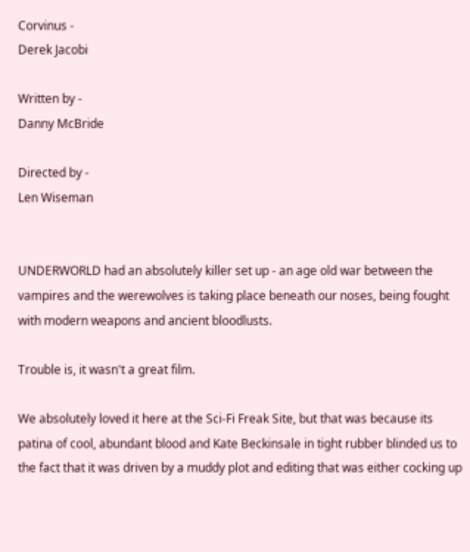Corvinus -
Derek Jacobi

Written by -
Danny McBride

Directed by -
Len Wiseman


UNDERWORLD had an absolutely killer set up - an age old war between the vampires and the werewolves is taking place beneath our noses, being fought with modern weapons and ancient bloodlusts.

Trouble is, it wasn't a great film.

We absolutely loved it here at the Sci-Fi Freak Site, but that was because its patina of cool, abundant blood and Kate Beckinsale in tight rubber blinded us to the fact that it was driven by a muddy plot and editing that was either cocking up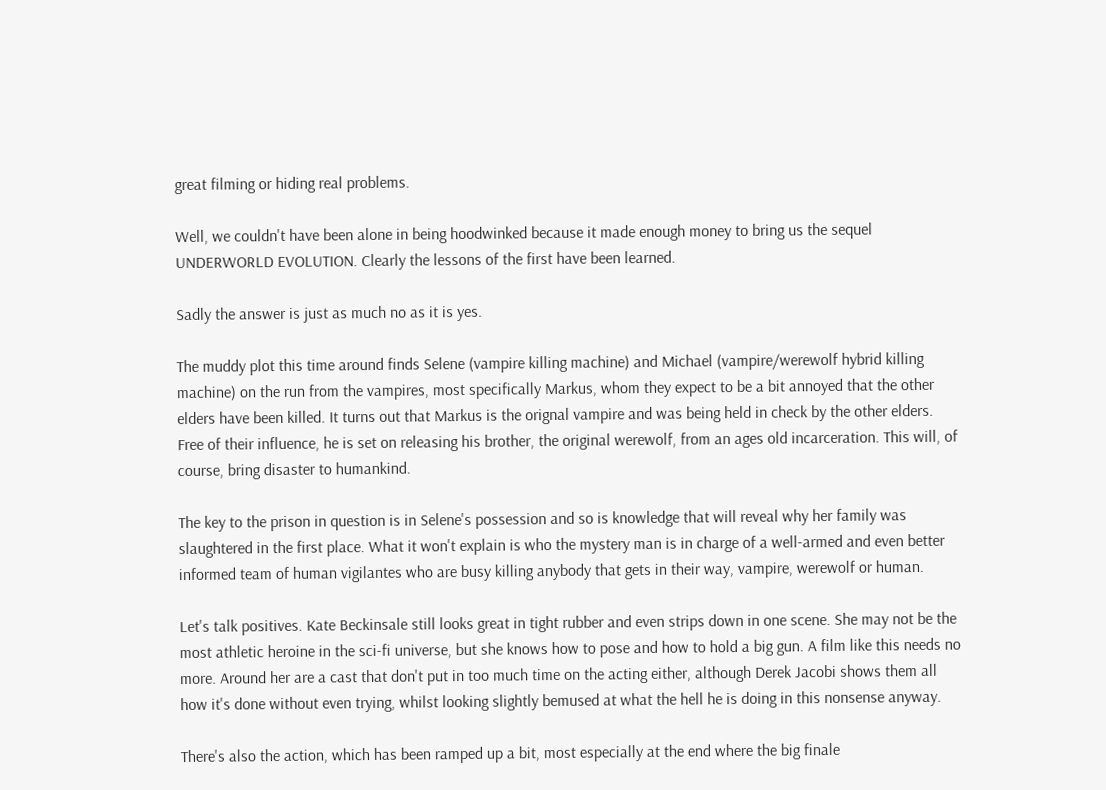great filming or hiding real problems.

Well, we couldn't have been alone in being hoodwinked because it made enough money to bring us the sequel UNDERWORLD EVOLUTION. Clearly the lessons of the first have been learned.

Sadly the answer is just as much no as it is yes.

The muddy plot this time around finds Selene (vampire killing machine) and Michael (vampire/werewolf hybrid killing machine) on the run from the vampires, most specifically Markus, whom they expect to be a bit annoyed that the other elders have been killed. It turns out that Markus is the orignal vampire and was being held in check by the other elders. Free of their influence, he is set on releasing his brother, the original werewolf, from an ages old incarceration. This will, of course, bring disaster to humankind.

The key to the prison in question is in Selene's possession and so is knowledge that will reveal why her family was slaughtered in the first place. What it won't explain is who the mystery man is in charge of a well-armed and even better informed team of human vigilantes who are busy killing anybody that gets in their way, vampire, werewolf or human.

Let's talk positives. Kate Beckinsale still looks great in tight rubber and even strips down in one scene. She may not be the most athletic heroine in the sci-fi universe, but she knows how to pose and how to hold a big gun. A film like this needs no more. Around her are a cast that don't put in too much time on the acting either, although Derek Jacobi shows them all how it's done without even trying, whilst looking slightly bemused at what the hell he is doing in this nonsense anyway.

There's also the action, which has been ramped up a bit, most especially at the end where the big finale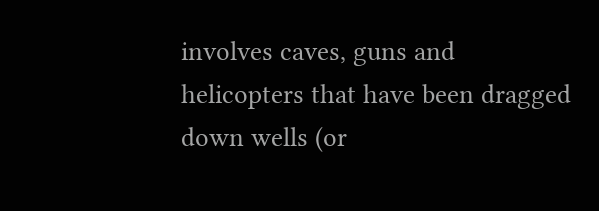involves caves, guns and helicopters that have been dragged down wells (or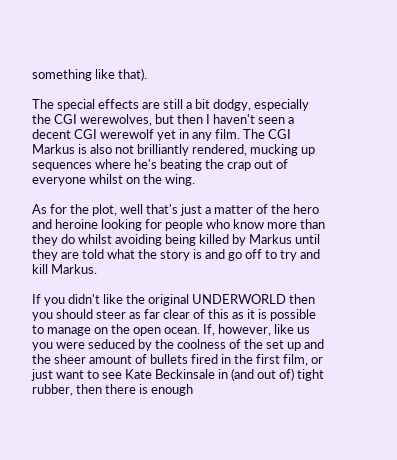something like that).

The special effects are still a bit dodgy, especially the CGI werewolves, but then I haven't seen a decent CGI werewolf yet in any film. The CGI Markus is also not brilliantly rendered, mucking up sequences where he's beating the crap out of everyone whilst on the wing.

As for the plot, well that's just a matter of the hero and heroine looking for people who know more than they do whilst avoiding being killed by Markus until they are told what the story is and go off to try and kill Markus.

If you didn't like the original UNDERWORLD then you should steer as far clear of this as it is possible to manage on the open ocean. If, however, like us you were seduced by the coolness of the set up and the sheer amount of bullets fired in the first film, or just want to see Kate Beckinsale in (and out of) tight rubber, then there is enough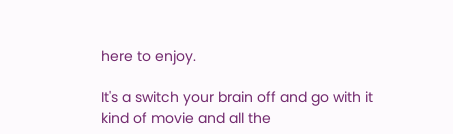here to enjoy.

It's a switch your brain off and go with it kind of movie and all the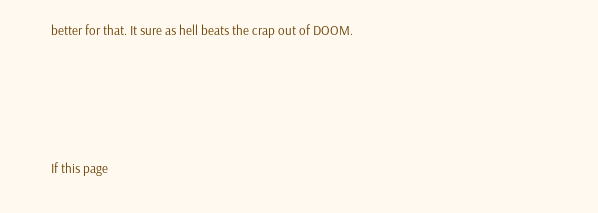better for that. It sure as hell beats the crap out of DOOM.







If this page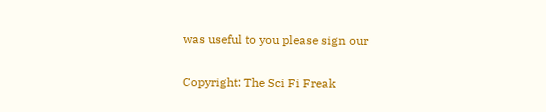was useful to you please sign our


Copyright: The Sci Fi Freak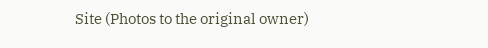Site (Photos to the original owner)